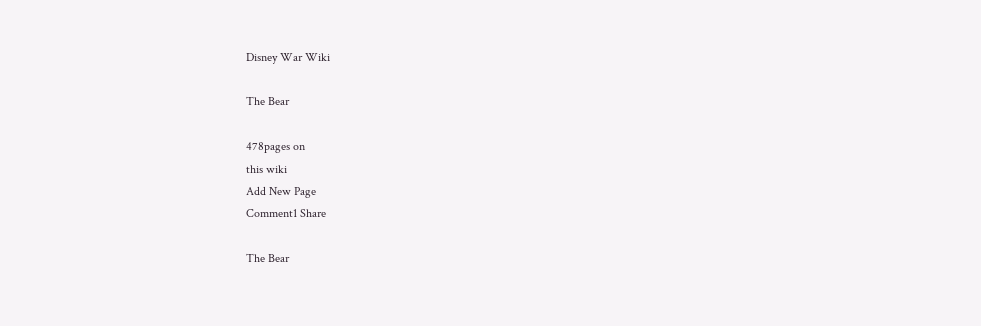Disney War Wiki

The Bear

478pages on
this wiki
Add New Page
Comment1 Share

The Bear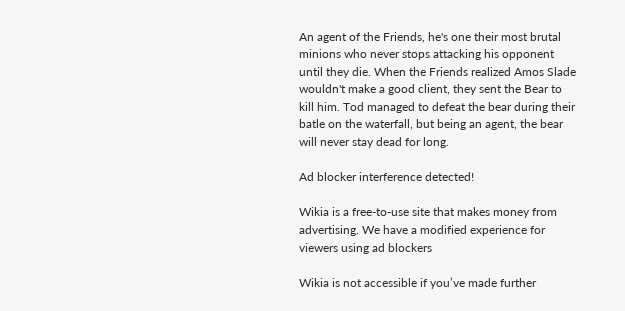An agent of the Friends, he's one their most brutal minions who never stops attacking his opponent until they die. When the Friends realized Amos Slade wouldn't make a good client, they sent the Bear to kill him. Tod managed to defeat the bear during their batle on the waterfall, but being an agent, the bear will never stay dead for long.

Ad blocker interference detected!

Wikia is a free-to-use site that makes money from advertising. We have a modified experience for viewers using ad blockers

Wikia is not accessible if you’ve made further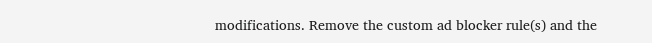modifications. Remove the custom ad blocker rule(s) and the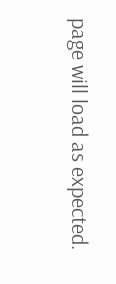page will load as expected.